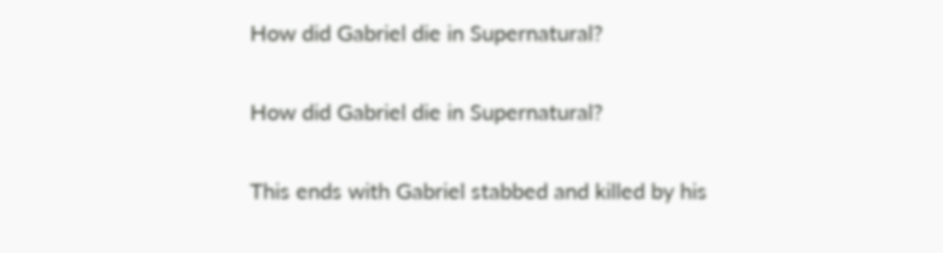How did Gabriel die in Supernatural?

How did Gabriel die in Supernatural?

This ends with Gabriel stabbed and killed by his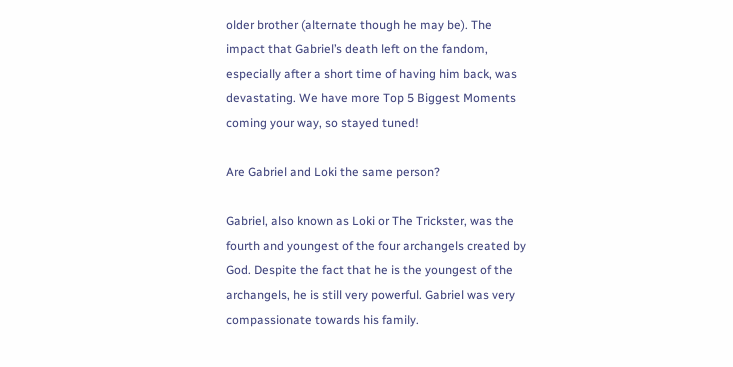older brother (alternate though he may be). The impact that Gabriel’s death left on the fandom, especially after a short time of having him back, was devastating. We have more Top 5 Biggest Moments coming your way, so stayed tuned!

Are Gabriel and Loki the same person?

Gabriel, also known as Loki or The Trickster, was the fourth and youngest of the four archangels created by God. Despite the fact that he is the youngest of the archangels, he is still very powerful. Gabriel was very compassionate towards his family.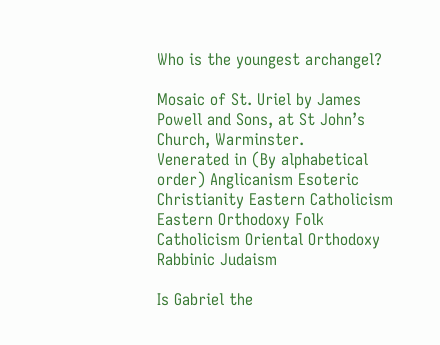Who is the youngest archangel?

Mosaic of St. Uriel by James Powell and Sons, at St John’s Church, Warminster.
Venerated in (By alphabetical order) Anglicanism Esoteric Christianity Eastern Catholicism Eastern Orthodoxy Folk Catholicism Oriental Orthodoxy Rabbinic Judaism

Is Gabriel the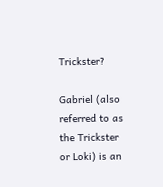Trickster?

Gabriel (also referred to as the Trickster or Loki) is an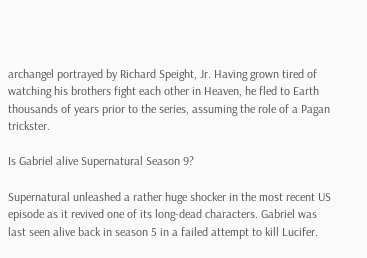archangel portrayed by Richard Speight, Jr. Having grown tired of watching his brothers fight each other in Heaven, he fled to Earth thousands of years prior to the series, assuming the role of a Pagan trickster.

Is Gabriel alive Supernatural Season 9?

Supernatural unleashed a rather huge shocker in the most recent US episode as it revived one of its long-dead characters. Gabriel was last seen alive back in season 5 in a failed attempt to kill Lucifer.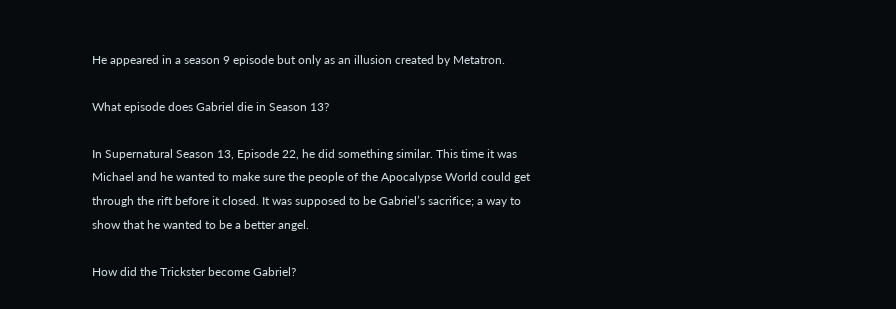He appeared in a season 9 episode but only as an illusion created by Metatron.

What episode does Gabriel die in Season 13?

In Supernatural Season 13, Episode 22, he did something similar. This time it was Michael and he wanted to make sure the people of the Apocalypse World could get through the rift before it closed. It was supposed to be Gabriel’s sacrifice; a way to show that he wanted to be a better angel.

How did the Trickster become Gabriel?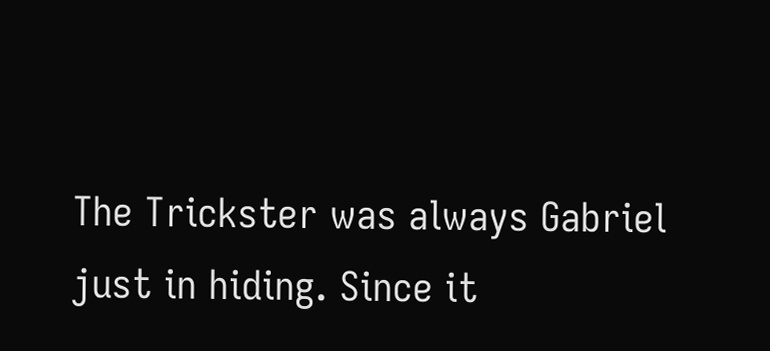The Trickster was always Gabriel just in hiding. Since it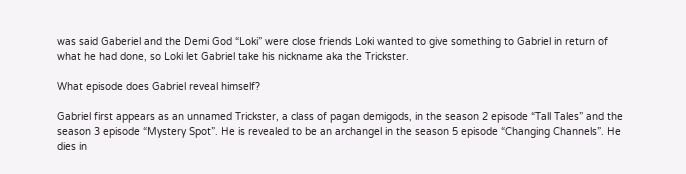was said Gaberiel and the Demi God “Loki” were close friends Loki wanted to give something to Gabriel in return of what he had done, so Loki let Gabriel take his nickname aka the Trickster.

What episode does Gabriel reveal himself?

Gabriel first appears as an unnamed Trickster, a class of pagan demigods, in the season 2 episode “Tall Tales” and the season 3 episode “Mystery Spot”. He is revealed to be an archangel in the season 5 episode “Changing Channels”. He dies in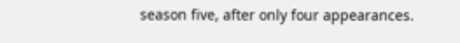season five, after only four appearances.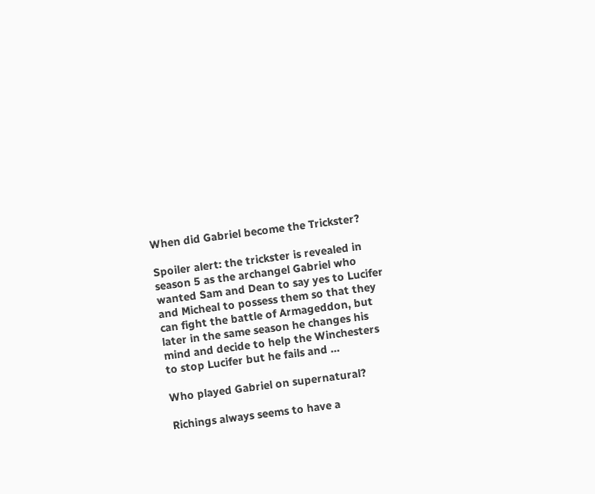When did Gabriel become the Trickster?

Spoiler alert: the trickster is revealed in season 5 as the archangel Gabriel who wanted Sam and Dean to say yes to Lucifer and Micheal to possess them so that they can fight the battle of Armageddon, but later in the same season he changes his mind and decide to help the Winchesters to stop Lucifer but he fails and …

Who played Gabriel on supernatural?

Richings always seems to have a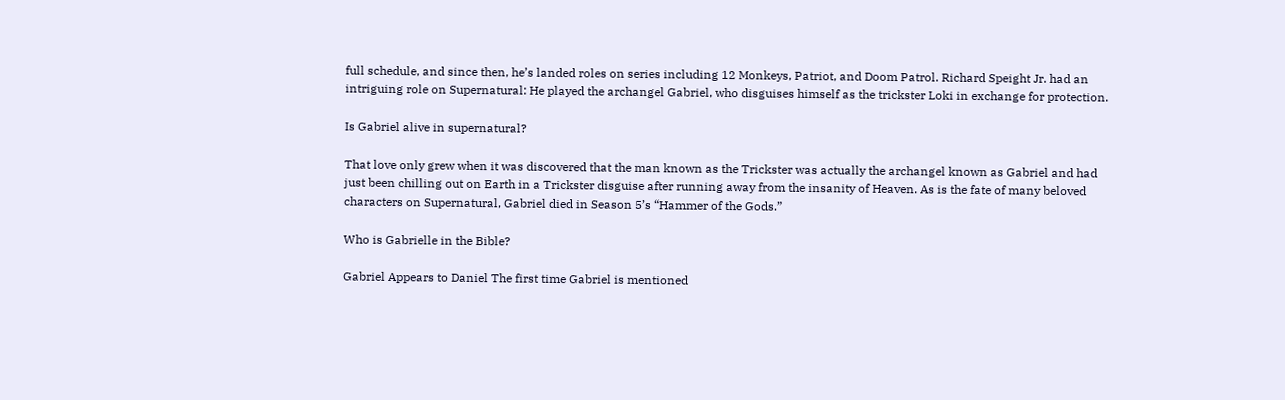full schedule, and since then, he’s landed roles on series including 12 Monkeys, Patriot, and Doom Patrol. Richard Speight Jr. had an intriguing role on Supernatural: He played the archangel Gabriel, who disguises himself as the trickster Loki in exchange for protection.

Is Gabriel alive in supernatural?

That love only grew when it was discovered that the man known as the Trickster was actually the archangel known as Gabriel and had just been chilling out on Earth in a Trickster disguise after running away from the insanity of Heaven. As is the fate of many beloved characters on Supernatural, Gabriel died in Season 5’s “Hammer of the Gods.”

Who is Gabrielle in the Bible?

Gabriel Appears to Daniel The first time Gabriel is mentioned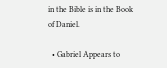in the Bible is in the Book of Daniel.

  • Gabriel Appears to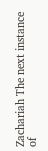Zachariah The next instance of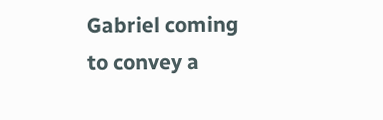Gabriel coming to convey a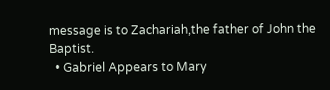message is to Zachariah,the father of John the Baptist.
  • Gabriel Appears to Mary